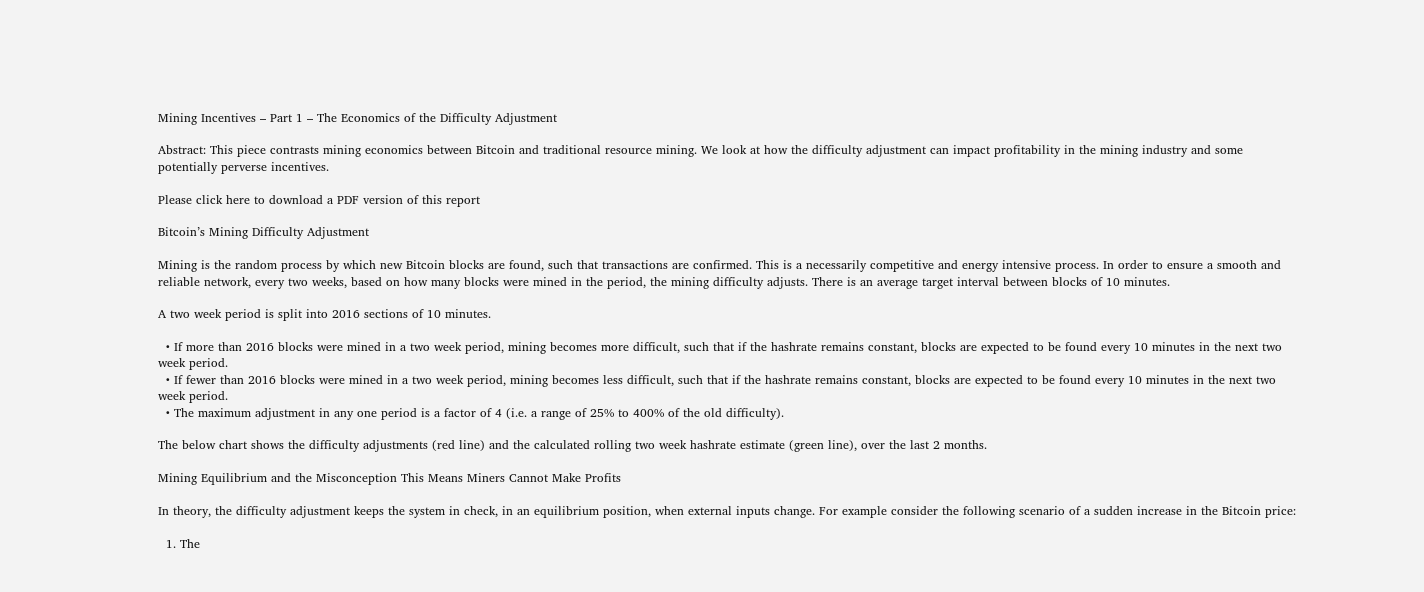Mining Incentives – Part 1 – The Economics of the Difficulty Adjustment

Abstract: This piece contrasts mining economics between Bitcoin and traditional resource mining. We look at how the difficulty adjustment can impact profitability in the mining industry and some potentially perverse incentives.

Please click here to download a PDF version of this report

Bitcoin’s Mining Difficulty Adjustment

Mining is the random process by which new Bitcoin blocks are found, such that transactions are confirmed. This is a necessarily competitive and energy intensive process. In order to ensure a smooth and reliable network, every two weeks, based on how many blocks were mined in the period, the mining difficulty adjusts. There is an average target interval between blocks of 10 minutes.

A two week period is split into 2016 sections of 10 minutes.

  • If more than 2016 blocks were mined in a two week period, mining becomes more difficult, such that if the hashrate remains constant, blocks are expected to be found every 10 minutes in the next two week period.
  • If fewer than 2016 blocks were mined in a two week period, mining becomes less difficult, such that if the hashrate remains constant, blocks are expected to be found every 10 minutes in the next two week period.
  • The maximum adjustment in any one period is a factor of 4 (i.e. a range of 25% to 400% of the old difficulty).

The below chart shows the difficulty adjustments (red line) and the calculated rolling two week hashrate estimate (green line), over the last 2 months.

Mining Equilibrium and the Misconception This Means Miners Cannot Make Profits

In theory, the difficulty adjustment keeps the system in check, in an equilibrium position, when external inputs change. For example consider the following scenario of a sudden increase in the Bitcoin price:

  1. The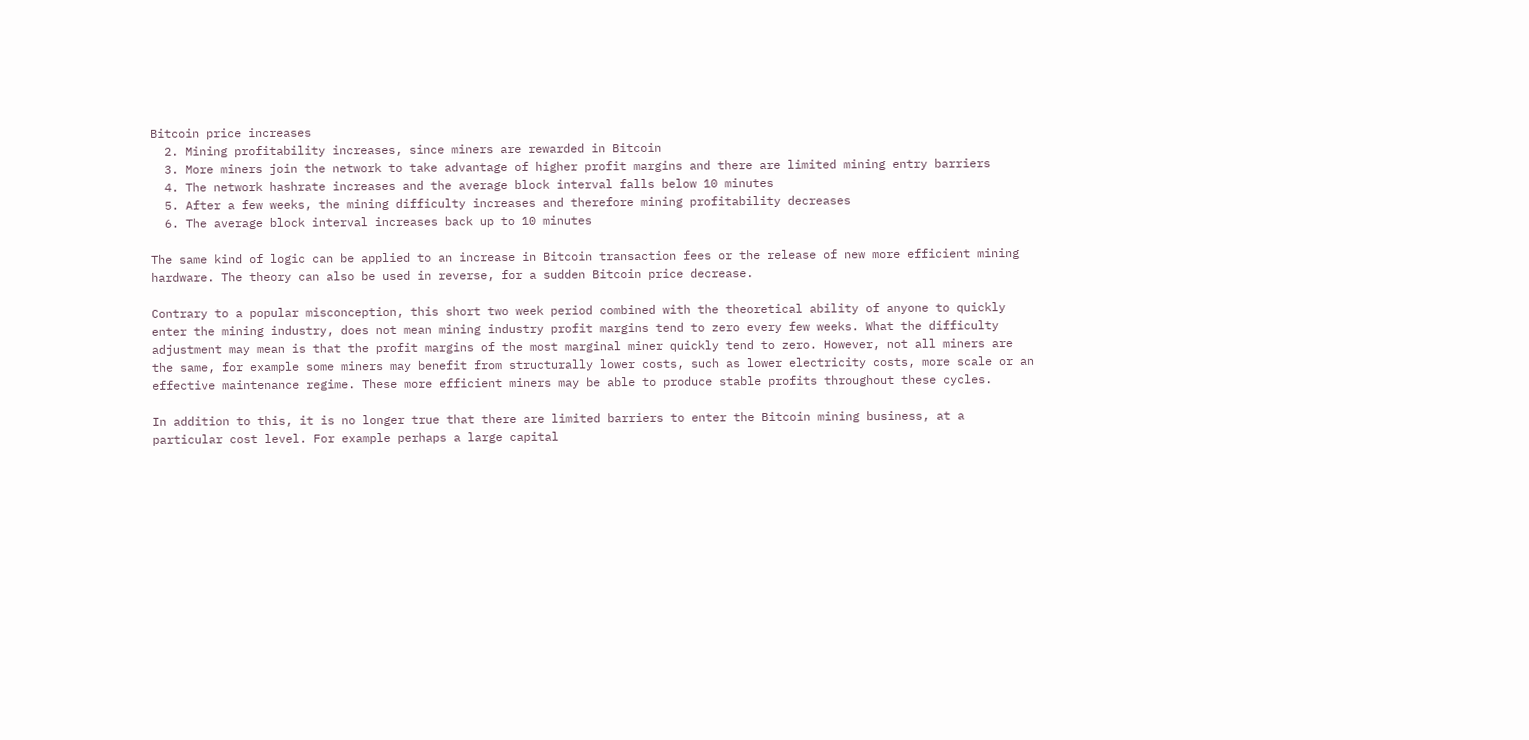Bitcoin price increases
  2. Mining profitability increases, since miners are rewarded in Bitcoin
  3. More miners join the network to take advantage of higher profit margins and there are limited mining entry barriers
  4. The network hashrate increases and the average block interval falls below 10 minutes
  5. After a few weeks, the mining difficulty increases and therefore mining profitability decreases
  6. The average block interval increases back up to 10 minutes

The same kind of logic can be applied to an increase in Bitcoin transaction fees or the release of new more efficient mining hardware. The theory can also be used in reverse, for a sudden Bitcoin price decrease.

Contrary to a popular misconception, this short two week period combined with the theoretical ability of anyone to quickly enter the mining industry, does not mean mining industry profit margins tend to zero every few weeks. What the difficulty adjustment may mean is that the profit margins of the most marginal miner quickly tend to zero. However, not all miners are the same, for example some miners may benefit from structurally lower costs, such as lower electricity costs, more scale or an effective maintenance regime. These more efficient miners may be able to produce stable profits throughout these cycles.

In addition to this, it is no longer true that there are limited barriers to enter the Bitcoin mining business, at a particular cost level. For example perhaps a large capital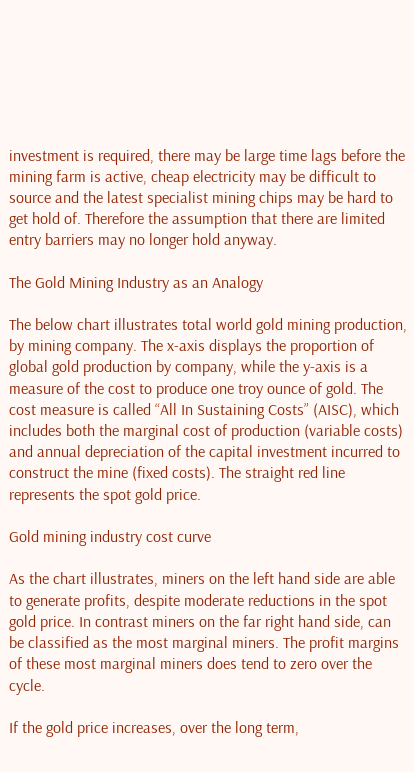investment is required, there may be large time lags before the mining farm is active, cheap electricity may be difficult to source and the latest specialist mining chips may be hard to get hold of. Therefore the assumption that there are limited entry barriers may no longer hold anyway.

The Gold Mining Industry as an Analogy

The below chart illustrates total world gold mining production, by mining company. The x-axis displays the proportion of global gold production by company, while the y-axis is a measure of the cost to produce one troy ounce of gold. The cost measure is called “All In Sustaining Costs” (AISC), which includes both the marginal cost of production (variable costs) and annual depreciation of the capital investment incurred to construct the mine (fixed costs). The straight red line represents the spot gold price.

Gold mining industry cost curve

As the chart illustrates, miners on the left hand side are able to generate profits, despite moderate reductions in the spot gold price. In contrast miners on the far right hand side, can be classified as the most marginal miners. The profit margins of these most marginal miners does tend to zero over the cycle.

If the gold price increases, over the long term,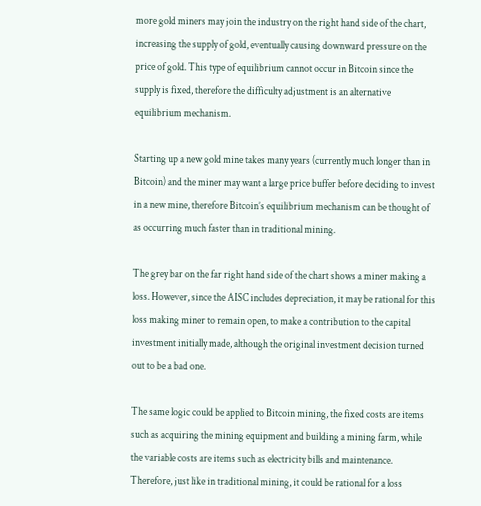more gold miners may join the industry on the right hand side of the chart, increasing the supply of gold, eventually causing downward pressure on the price of gold. This type of equilibrium cannot occur in Bitcoin since the supply is fixed, therefore the difficulty adjustment is an alternative equilibrium mechanism.

Starting up a new gold mine takes many years (currently much longer than in Bitcoin) and the miner may want a large price buffer before deciding to invest in a new mine, therefore Bitcoin’s equilibrium mechanism can be thought of as occurring much faster than in traditional mining.

The grey bar on the far right hand side of the chart shows a miner making a loss. However, since the AISC includes depreciation, it may be rational for this loss making miner to remain open, to make a contribution to the capital investment initially made, although the original investment decision turned out to be a bad one.

The same logic could be applied to Bitcoin mining, the fixed costs are items such as acquiring the mining equipment and building a mining farm, while the variable costs are items such as electricity bills and maintenance. Therefore, just like in traditional mining, it could be rational for a loss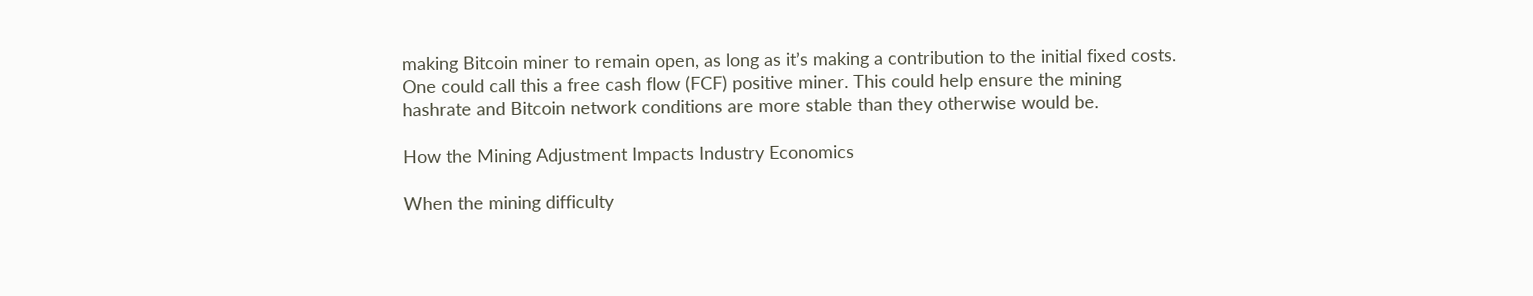making Bitcoin miner to remain open, as long as it’s making a contribution to the initial fixed costs. One could call this a free cash flow (FCF) positive miner. This could help ensure the mining hashrate and Bitcoin network conditions are more stable than they otherwise would be.

How the Mining Adjustment Impacts Industry Economics

When the mining difficulty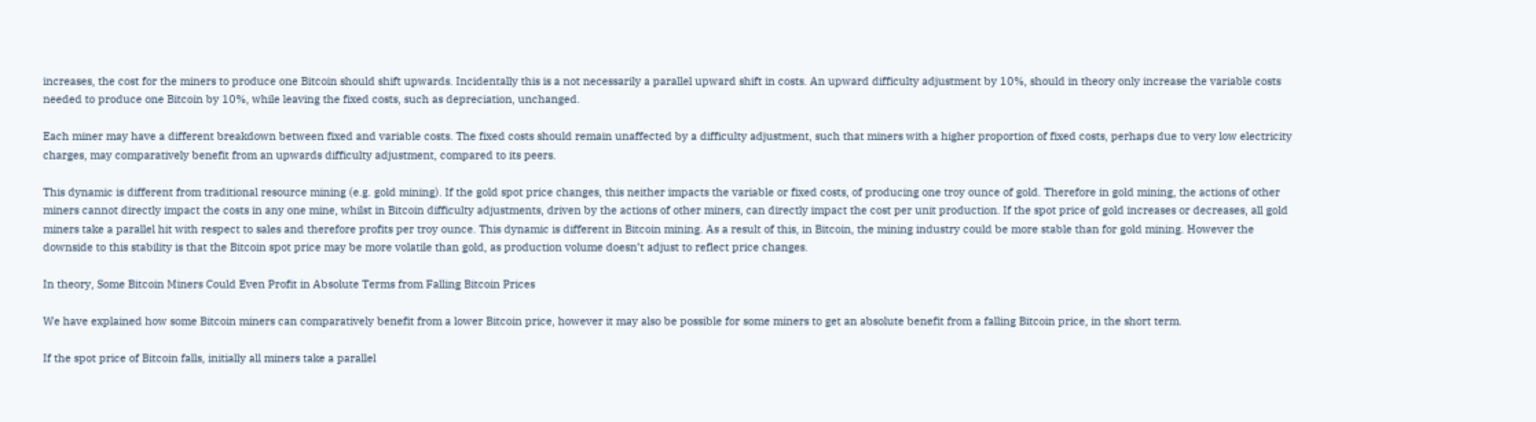increases, the cost for the miners to produce one Bitcoin should shift upwards. Incidentally this is a not necessarily a parallel upward shift in costs. An upward difficulty adjustment by 10%, should in theory only increase the variable costs needed to produce one Bitcoin by 10%, while leaving the fixed costs, such as depreciation, unchanged.

Each miner may have a different breakdown between fixed and variable costs. The fixed costs should remain unaffected by a difficulty adjustment, such that miners with a higher proportion of fixed costs, perhaps due to very low electricity charges, may comparatively benefit from an upwards difficulty adjustment, compared to its peers.

This dynamic is different from traditional resource mining (e.g. gold mining). If the gold spot price changes, this neither impacts the variable or fixed costs, of producing one troy ounce of gold. Therefore in gold mining, the actions of other miners cannot directly impact the costs in any one mine, whilst in Bitcoin difficulty adjustments, driven by the actions of other miners, can directly impact the cost per unit production. If the spot price of gold increases or decreases, all gold miners take a parallel hit with respect to sales and therefore profits per troy ounce. This dynamic is different in Bitcoin mining. As a result of this, in Bitcoin, the mining industry could be more stable than for gold mining. However the downside to this stability is that the Bitcoin spot price may be more volatile than gold, as production volume doesn’t adjust to reflect price changes.

In theory, Some Bitcoin Miners Could Even Profit in Absolute Terms from Falling Bitcoin Prices

We have explained how some Bitcoin miners can comparatively benefit from a lower Bitcoin price, however it may also be possible for some miners to get an absolute benefit from a falling Bitcoin price, in the short term.

If the spot price of Bitcoin falls, initially all miners take a parallel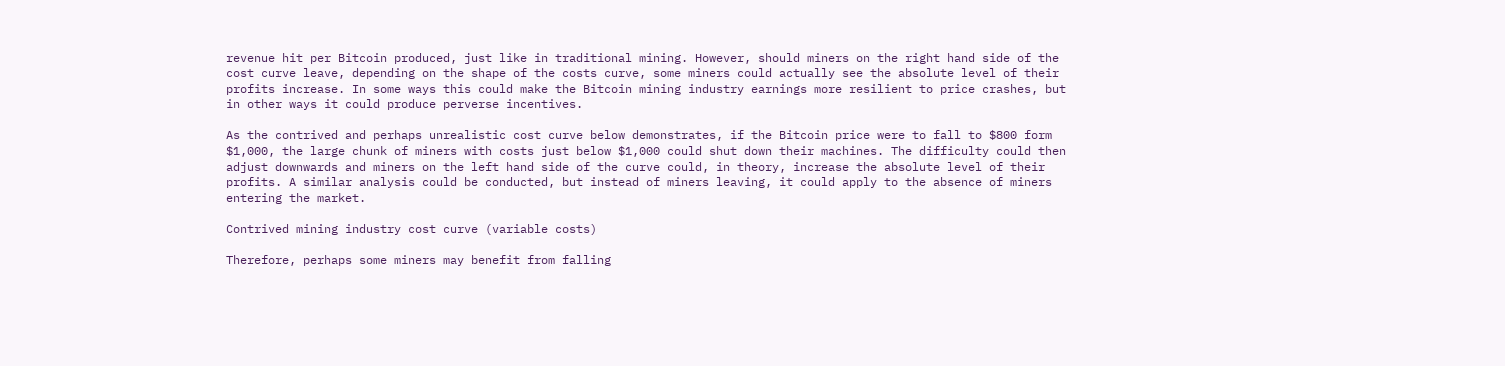revenue hit per Bitcoin produced, just like in traditional mining. However, should miners on the right hand side of the cost curve leave, depending on the shape of the costs curve, some miners could actually see the absolute level of their profits increase. In some ways this could make the Bitcoin mining industry earnings more resilient to price crashes, but in other ways it could produce perverse incentives.

As the contrived and perhaps unrealistic cost curve below demonstrates, if the Bitcoin price were to fall to $800 form $1,000, the large chunk of miners with costs just below $1,000 could shut down their machines. The difficulty could then adjust downwards and miners on the left hand side of the curve could, in theory, increase the absolute level of their profits. A similar analysis could be conducted, but instead of miners leaving, it could apply to the absence of miners entering the market.

Contrived mining industry cost curve (variable costs)

Therefore, perhaps some miners may benefit from falling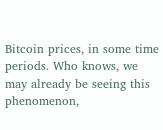Bitcoin prices, in some time periods. Who knows, we may already be seeing this phenomenon,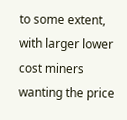to some extent, with larger lower cost miners wanting the price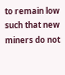to remain low such that new miners do not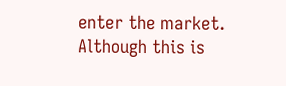enter the market. Although this is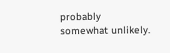probably somewhat unlikely.